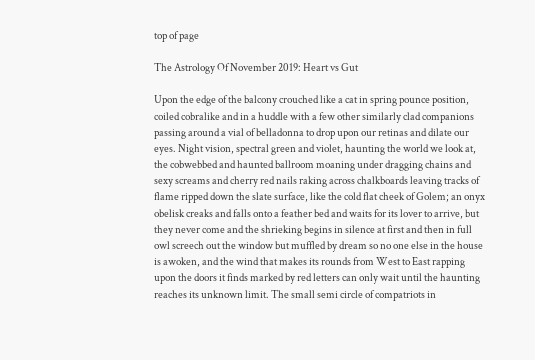top of page

The Astrology Of November 2019: Heart vs Gut

Upon the edge of the balcony crouched like a cat in spring pounce position, coiled cobralike and in a huddle with a few other similarly clad companions passing around a vial of belladonna to drop upon our retinas and dilate our eyes. Night vision, spectral green and violet, haunting the world we look at, the cobwebbed and haunted ballroom moaning under dragging chains and sexy screams and cherry red nails raking across chalkboards leaving tracks of flame ripped down the slate surface, like the cold flat cheek of Golem; an onyx obelisk creaks and falls onto a feather bed and waits for its lover to arrive, but they never come and the shrieking begins in silence at first and then in full owl screech out the window but muffled by dream so no one else in the house is awoken, and the wind that makes its rounds from West to East rapping upon the doors it finds marked by red letters can only wait until the haunting reaches its unknown limit. The small semi circle of compatriots in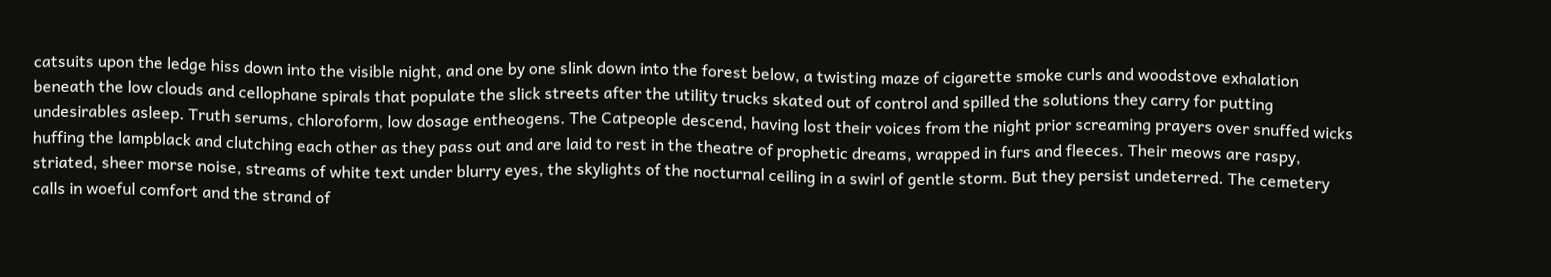catsuits upon the ledge hiss down into the visible night, and one by one slink down into the forest below, a twisting maze of cigarette smoke curls and woodstove exhalation beneath the low clouds and cellophane spirals that populate the slick streets after the utility trucks skated out of control and spilled the solutions they carry for putting undesirables asleep. Truth serums, chloroform, low dosage entheogens. The Catpeople descend, having lost their voices from the night prior screaming prayers over snuffed wicks huffing the lampblack and clutching each other as they pass out and are laid to rest in the theatre of prophetic dreams, wrapped in furs and fleeces. Their meows are raspy, striated, sheer morse noise, streams of white text under blurry eyes, the skylights of the nocturnal ceiling in a swirl of gentle storm. But they persist undeterred. The cemetery calls in woeful comfort and the strand of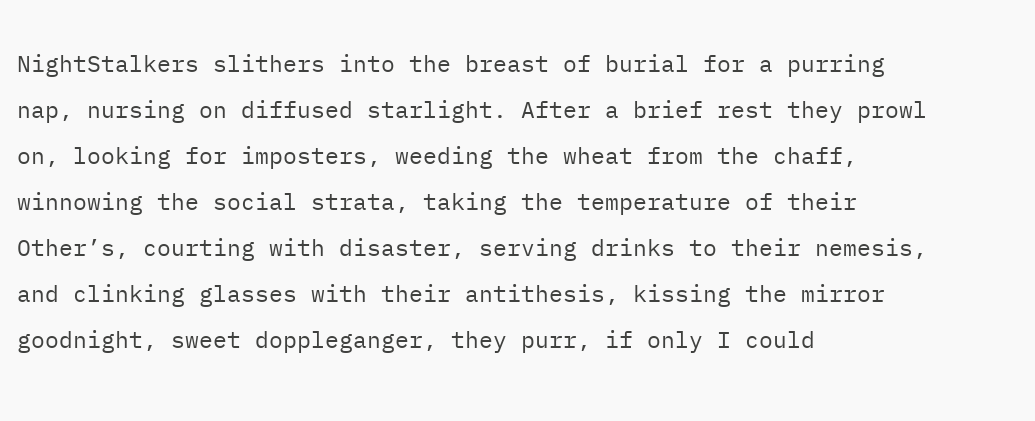NightStalkers slithers into the breast of burial for a purring nap, nursing on diffused starlight. After a brief rest they prowl on, looking for imposters, weeding the wheat from the chaff, winnowing the social strata, taking the temperature of their Other’s, courting with disaster, serving drinks to their nemesis, and clinking glasses with their antithesis, kissing the mirror goodnight, sweet doppleganger, they purr, if only I could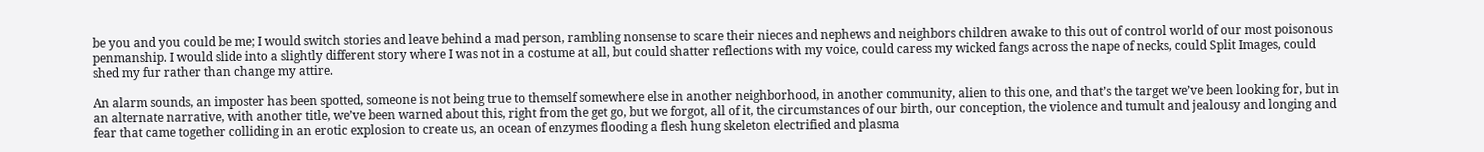be you and you could be me; I would switch stories and leave behind a mad person, rambling nonsense to scare their nieces and nephews and neighbors children awake to this out of control world of our most poisonous penmanship. I would slide into a slightly different story where I was not in a costume at all, but could shatter reflections with my voice, could caress my wicked fangs across the nape of necks, could Split Images, could shed my fur rather than change my attire.

An alarm sounds, an imposter has been spotted, someone is not being true to themself somewhere else in another neighborhood, in another community, alien to this one, and that’s the target we’ve been looking for, but in an alternate narrative, with another title, we’ve been warned about this, right from the get go, but we forgot, all of it, the circumstances of our birth, our conception, the violence and tumult and jealousy and longing and fear that came together colliding in an erotic explosion to create us, an ocean of enzymes flooding a flesh hung skeleton electrified and plasma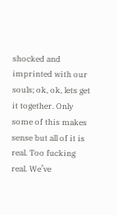shocked and imprinted with our souls; ok, ok, lets get it together. Only some of this makes sense but all of it is real. Too fucking real. We’ve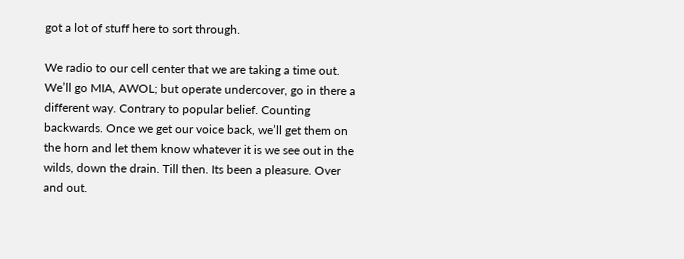got a lot of stuff here to sort through.

We radio to our cell center that we are taking a time out. We’ll go MIA, AWOL; but operate undercover, go in there a different way. Contrary to popular belief. Counting backwards. Once we get our voice back, we’ll get them on the horn and let them know whatever it is we see out in the wilds, down the drain. Till then. Its been a pleasure. Over and out.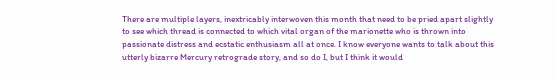There are multiple layers, inextricably interwoven this month that need to be pried apart slightly to see which thread is connected to which vital organ of the marionette who is thrown into passionate distress and ecstatic enthusiasm all at once. I know everyone wants to talk about this utterly bizarre Mercury retrograde story, and so do I, but I think it would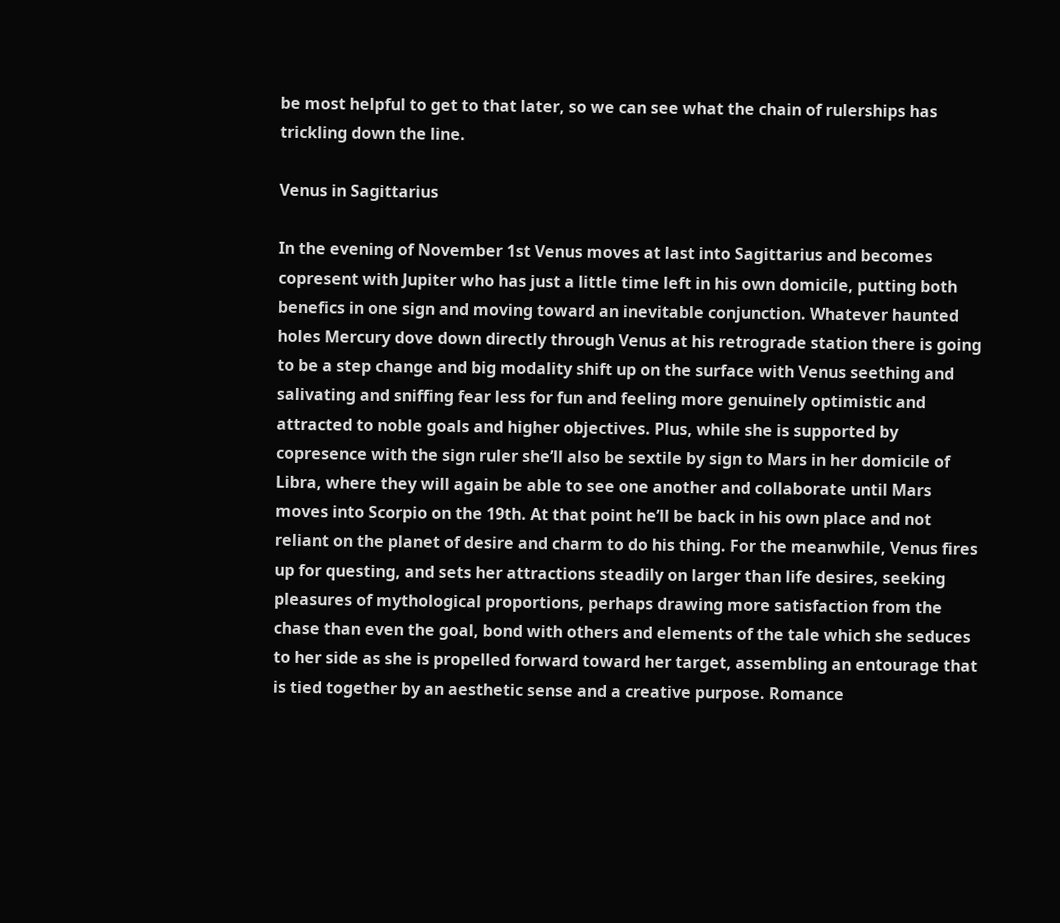be most helpful to get to that later, so we can see what the chain of rulerships has trickling down the line.

Venus in Sagittarius

In the evening of November 1st Venus moves at last into Sagittarius and becomes copresent with Jupiter who has just a little time left in his own domicile, putting both benefics in one sign and moving toward an inevitable conjunction. Whatever haunted holes Mercury dove down directly through Venus at his retrograde station there is going to be a step change and big modality shift up on the surface with Venus seething and salivating and sniffing fear less for fun and feeling more genuinely optimistic and attracted to noble goals and higher objectives. Plus, while she is supported by copresence with the sign ruler she’ll also be sextile by sign to Mars in her domicile of Libra, where they will again be able to see one another and collaborate until Mars moves into Scorpio on the 19th. At that point he’ll be back in his own place and not reliant on the planet of desire and charm to do his thing. For the meanwhile, Venus fires up for questing, and sets her attractions steadily on larger than life desires, seeking pleasures of mythological proportions, perhaps drawing more satisfaction from the chase than even the goal, bond with others and elements of the tale which she seduces to her side as she is propelled forward toward her target, assembling an entourage that is tied together by an aesthetic sense and a creative purpose. Romance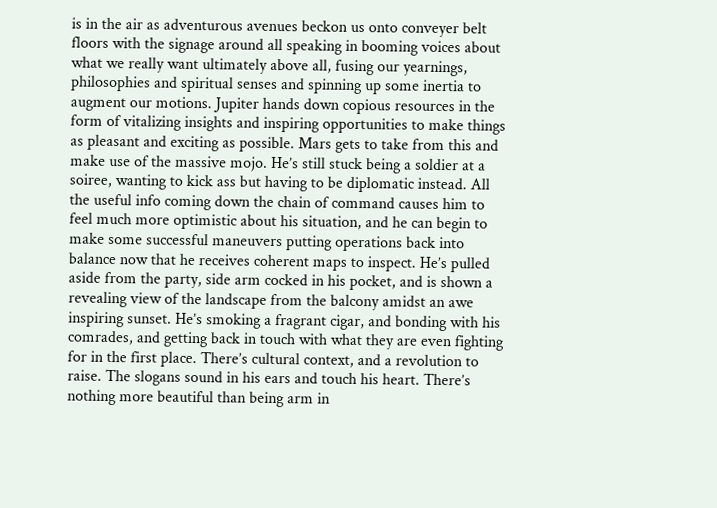is in the air as adventurous avenues beckon us onto conveyer belt floors with the signage around all speaking in booming voices about what we really want ultimately above all, fusing our yearnings, philosophies and spiritual senses and spinning up some inertia to augment our motions. Jupiter hands down copious resources in the form of vitalizing insights and inspiring opportunities to make things as pleasant and exciting as possible. Mars gets to take from this and make use of the massive mojo. He’s still stuck being a soldier at a soiree, wanting to kick ass but having to be diplomatic instead. All the useful info coming down the chain of command causes him to feel much more optimistic about his situation, and he can begin to make some successful maneuvers putting operations back into balance now that he receives coherent maps to inspect. He’s pulled aside from the party, side arm cocked in his pocket, and is shown a revealing view of the landscape from the balcony amidst an awe inspiring sunset. He’s smoking a fragrant cigar, and bonding with his comrades, and getting back in touch with what they are even fighting for in the first place. There’s cultural context, and a revolution to raise. The slogans sound in his ears and touch his heart. There’s nothing more beautiful than being arm in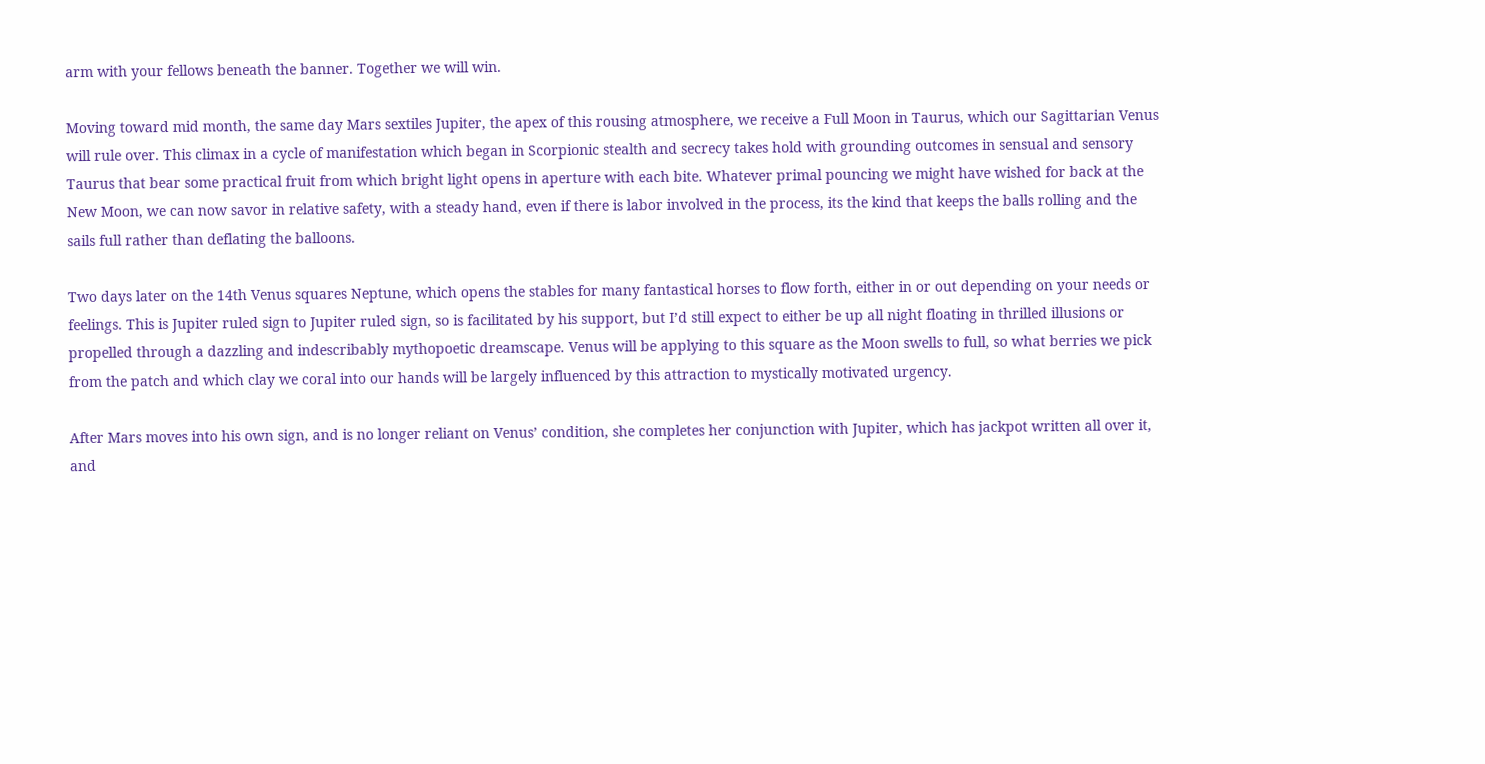arm with your fellows beneath the banner. Together we will win.

Moving toward mid month, the same day Mars sextiles Jupiter, the apex of this rousing atmosphere, we receive a Full Moon in Taurus, which our Sagittarian Venus will rule over. This climax in a cycle of manifestation which began in Scorpionic stealth and secrecy takes hold with grounding outcomes in sensual and sensory Taurus that bear some practical fruit from which bright light opens in aperture with each bite. Whatever primal pouncing we might have wished for back at the New Moon, we can now savor in relative safety, with a steady hand, even if there is labor involved in the process, its the kind that keeps the balls rolling and the sails full rather than deflating the balloons.

Two days later on the 14th Venus squares Neptune, which opens the stables for many fantastical horses to flow forth, either in or out depending on your needs or feelings. This is Jupiter ruled sign to Jupiter ruled sign, so is facilitated by his support, but I’d still expect to either be up all night floating in thrilled illusions or propelled through a dazzling and indescribably mythopoetic dreamscape. Venus will be applying to this square as the Moon swells to full, so what berries we pick from the patch and which clay we coral into our hands will be largely influenced by this attraction to mystically motivated urgency.

After Mars moves into his own sign, and is no longer reliant on Venus’ condition, she completes her conjunction with Jupiter, which has jackpot written all over it, and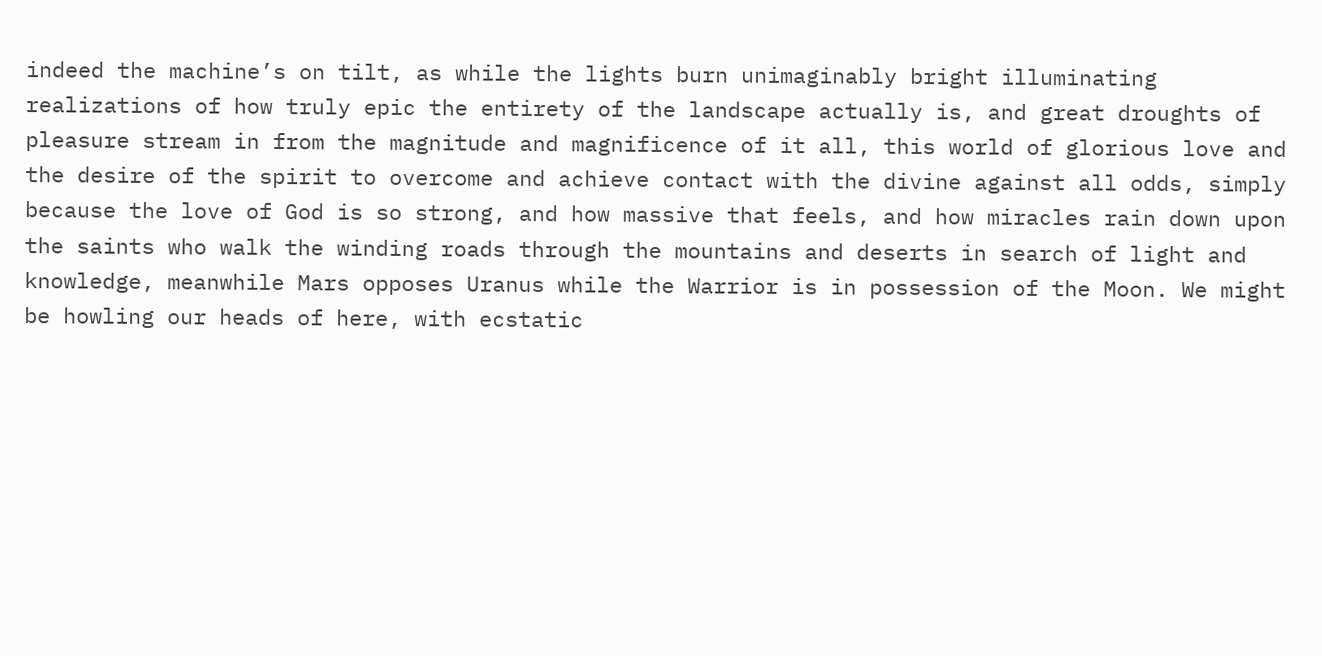indeed the machine’s on tilt, as while the lights burn unimaginably bright illuminating realizations of how truly epic the entirety of the landscape actually is, and great droughts of pleasure stream in from the magnitude and magnificence of it all, this world of glorious love and the desire of the spirit to overcome and achieve contact with the divine against all odds, simply because the love of God is so strong, and how massive that feels, and how miracles rain down upon the saints who walk the winding roads through the mountains and deserts in search of light and knowledge, meanwhile Mars opposes Uranus while the Warrior is in possession of the Moon. We might be howling our heads of here, with ecstatic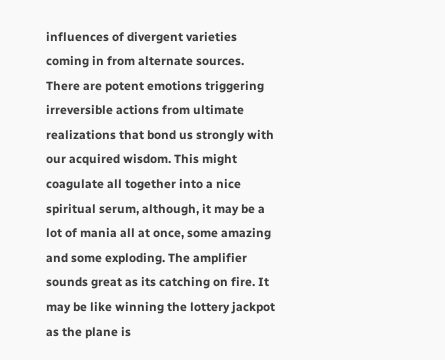influences of divergent varieties coming in from alternate sources. There are potent emotions triggering irreversible actions from ultimate realizations that bond us strongly with our acquired wisdom. This might coagulate all together into a nice spiritual serum, although, it may be a lot of mania all at once, some amazing and some exploding. The amplifier sounds great as its catching on fire. It may be like winning the lottery jackpot as the plane is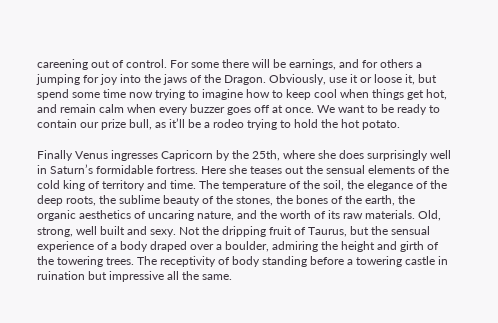careening out of control. For some there will be earnings, and for others a jumping for joy into the jaws of the Dragon. Obviously, use it or loose it, but spend some time now trying to imagine how to keep cool when things get hot, and remain calm when every buzzer goes off at once. We want to be ready to contain our prize bull, as it’ll be a rodeo trying to hold the hot potato.

Finally Venus ingresses Capricorn by the 25th, where she does surprisingly well in Saturn’s formidable fortress. Here she teases out the sensual elements of the cold king of territory and time. The temperature of the soil, the elegance of the deep roots, the sublime beauty of the stones, the bones of the earth, the organic aesthetics of uncaring nature, and the worth of its raw materials. Old, strong, well built and sexy. Not the dripping fruit of Taurus, but the sensual experience of a body draped over a boulder, admiring the height and girth of the towering trees. The receptivity of body standing before a towering castle in ruination but impressive all the same.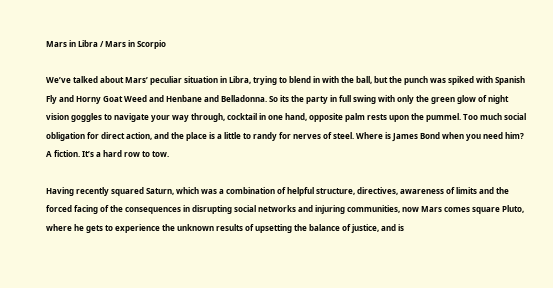Mars in Libra / Mars in Scorpio

We’ve talked about Mars’ peculiar situation in Libra, trying to blend in with the ball, but the punch was spiked with Spanish Fly and Horny Goat Weed and Henbane and Belladonna. So its the party in full swing with only the green glow of night vision goggles to navigate your way through, cocktail in one hand, opposite palm rests upon the pummel. Too much social obligation for direct action, and the place is a little to randy for nerves of steel. Where is James Bond when you need him? A fiction. It’s a hard row to tow.

Having recently squared Saturn, which was a combination of helpful structure, directives, awareness of limits and the forced facing of the consequences in disrupting social networks and injuring communities, now Mars comes square Pluto, where he gets to experience the unknown results of upsetting the balance of justice, and is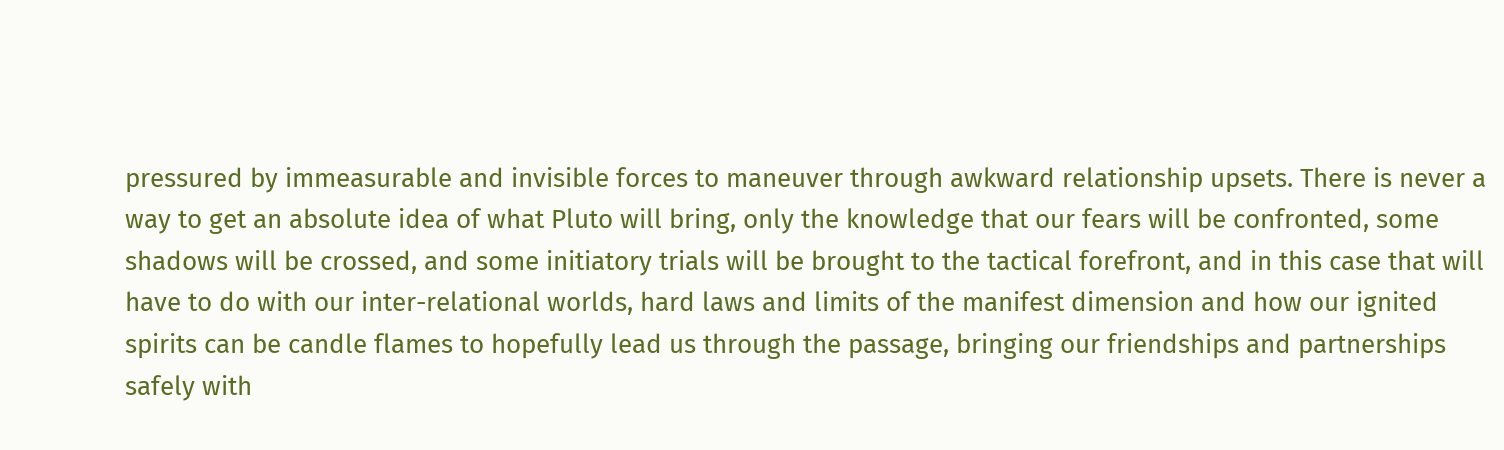pressured by immeasurable and invisible forces to maneuver through awkward relationship upsets. There is never a way to get an absolute idea of what Pluto will bring, only the knowledge that our fears will be confronted, some shadows will be crossed, and some initiatory trials will be brought to the tactical forefront, and in this case that will have to do with our inter-relational worlds, hard laws and limits of the manifest dimension and how our ignited spirits can be candle flames to hopefully lead us through the passage, bringing our friendships and partnerships safely with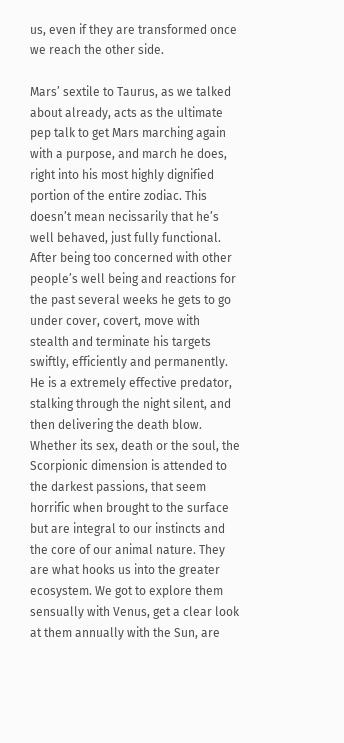us, even if they are transformed once we reach the other side.

Mars’ sextile to Taurus, as we talked about already, acts as the ultimate pep talk to get Mars marching again with a purpose, and march he does, right into his most highly dignified portion of the entire zodiac. This doesn’t mean necissarily that he’s well behaved, just fully functional. After being too concerned with other people’s well being and reactions for the past several weeks he gets to go under cover, covert, move with stealth and terminate his targets swiftly, efficiently and permanently. He is a extremely effective predator, stalking through the night silent, and then delivering the death blow. Whether its sex, death or the soul, the Scorpionic dimension is attended to the darkest passions, that seem horrific when brought to the surface but are integral to our instincts and the core of our animal nature. They are what hooks us into the greater ecosystem. We got to explore them sensually with Venus, get a clear look at them annually with the Sun, are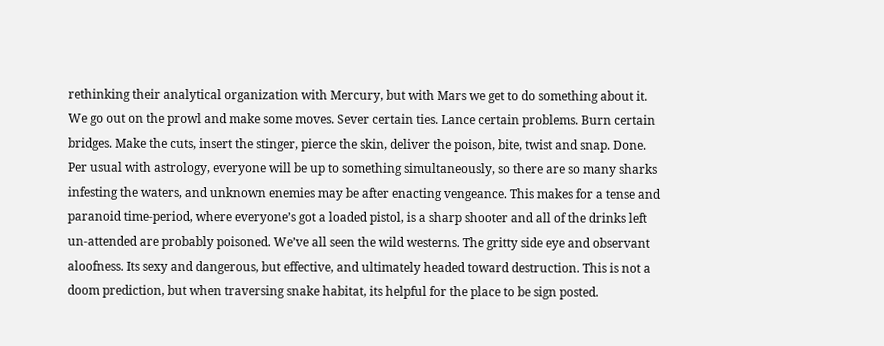rethinking their analytical organization with Mercury, but with Mars we get to do something about it. We go out on the prowl and make some moves. Sever certain ties. Lance certain problems. Burn certain bridges. Make the cuts, insert the stinger, pierce the skin, deliver the poison, bite, twist and snap. Done. Per usual with astrology, everyone will be up to something simultaneously, so there are so many sharks infesting the waters, and unknown enemies may be after enacting vengeance. This makes for a tense and paranoid time-period, where everyone’s got a loaded pistol, is a sharp shooter and all of the drinks left un-attended are probably poisoned. We’ve all seen the wild westerns. The gritty side eye and observant aloofness. Its sexy and dangerous, but effective, and ultimately headed toward destruction. This is not a doom prediction, but when traversing snake habitat, its helpful for the place to be sign posted.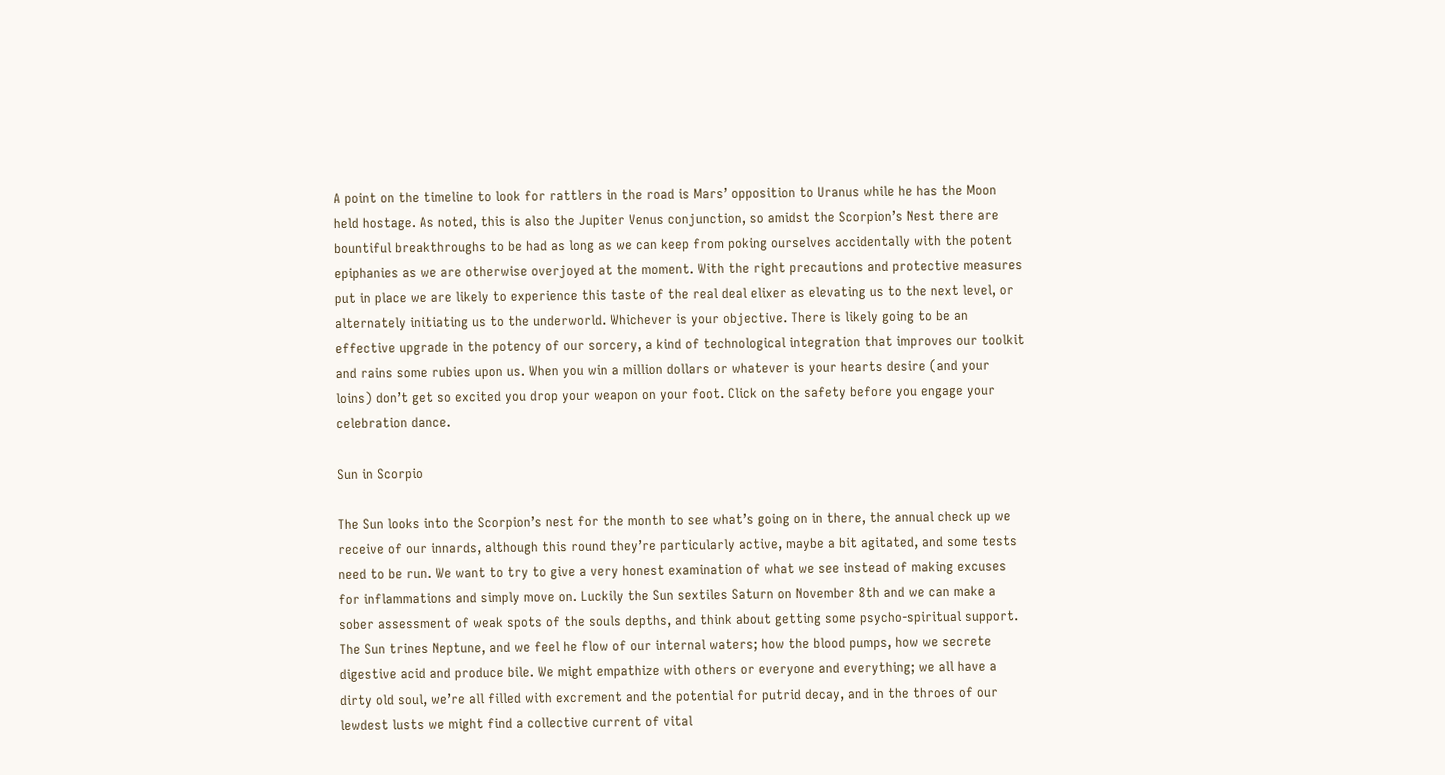A point on the timeline to look for rattlers in the road is Mars’ opposition to Uranus while he has the Moon held hostage. As noted, this is also the Jupiter Venus conjunction, so amidst the Scorpion’s Nest there are bountiful breakthroughs to be had as long as we can keep from poking ourselves accidentally with the potent epiphanies as we are otherwise overjoyed at the moment. With the right precautions and protective measures put in place we are likely to experience this taste of the real deal elixer as elevating us to the next level, or alternately initiating us to the underworld. Whichever is your objective. There is likely going to be an effective upgrade in the potency of our sorcery, a kind of technological integration that improves our toolkit and rains some rubies upon us. When you win a million dollars or whatever is your hearts desire (and your loins) don’t get so excited you drop your weapon on your foot. Click on the safety before you engage your celebration dance.

Sun in Scorpio

The Sun looks into the Scorpion’s nest for the month to see what’s going on in there, the annual check up we receive of our innards, although this round they’re particularly active, maybe a bit agitated, and some tests need to be run. We want to try to give a very honest examination of what we see instead of making excuses for inflammations and simply move on. Luckily the Sun sextiles Saturn on November 8th and we can make a sober assessment of weak spots of the souls depths, and think about getting some psycho-spiritual support. The Sun trines Neptune, and we feel he flow of our internal waters; how the blood pumps, how we secrete digestive acid and produce bile. We might empathize with others or everyone and everything; we all have a dirty old soul, we’re all filled with excrement and the potential for putrid decay, and in the throes of our lewdest lusts we might find a collective current of vital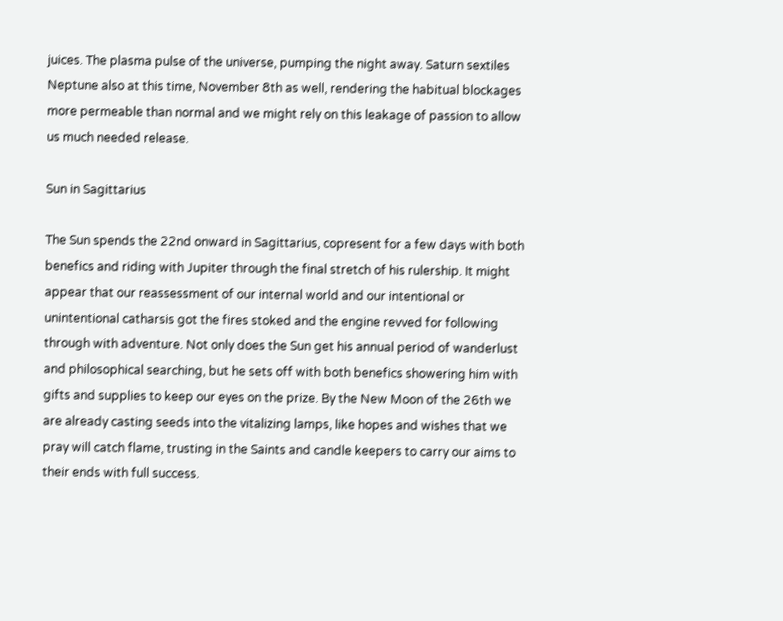juices. The plasma pulse of the universe, pumping the night away. Saturn sextiles Neptune also at this time, November 8th as well, rendering the habitual blockages more permeable than normal and we might rely on this leakage of passion to allow us much needed release.

Sun in Sagittarius

The Sun spends the 22nd onward in Sagittarius, copresent for a few days with both benefics and riding with Jupiter through the final stretch of his rulership. It might appear that our reassessment of our internal world and our intentional or unintentional catharsis got the fires stoked and the engine revved for following through with adventure. Not only does the Sun get his annual period of wanderlust and philosophical searching, but he sets off with both benefics showering him with gifts and supplies to keep our eyes on the prize. By the New Moon of the 26th we are already casting seeds into the vitalizing lamps, like hopes and wishes that we pray will catch flame, trusting in the Saints and candle keepers to carry our aims to their ends with full success.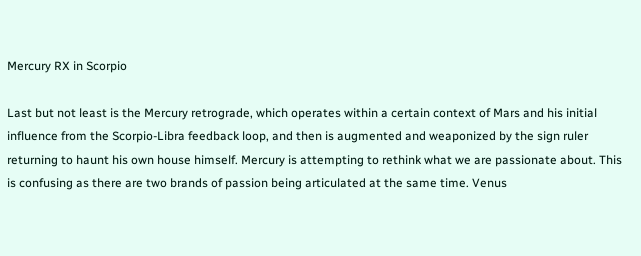Mercury RX in Scorpio

Last but not least is the Mercury retrograde, which operates within a certain context of Mars and his initial influence from the Scorpio-Libra feedback loop, and then is augmented and weaponized by the sign ruler returning to haunt his own house himself. Mercury is attempting to rethink what we are passionate about. This is confusing as there are two brands of passion being articulated at the same time. Venus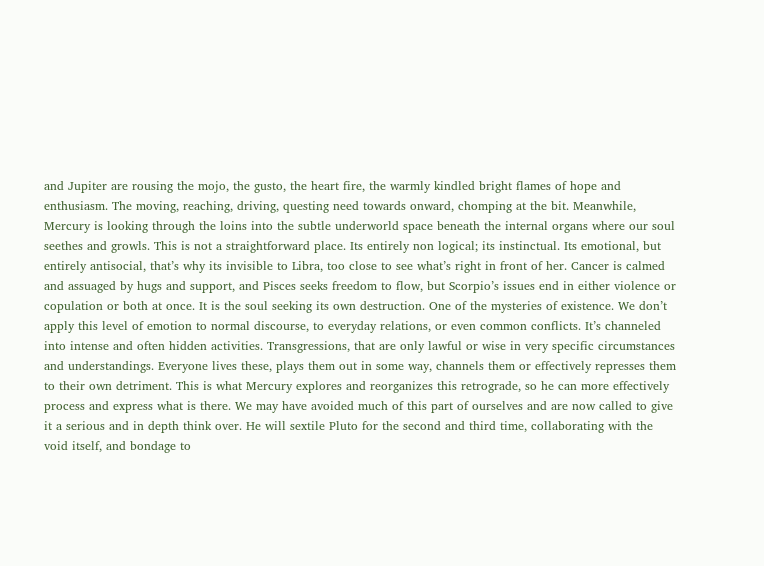and Jupiter are rousing the mojo, the gusto, the heart fire, the warmly kindled bright flames of hope and enthusiasm. The moving, reaching, driving, questing need towards onward, chomping at the bit. Meanwhile, Mercury is looking through the loins into the subtle underworld space beneath the internal organs where our soul seethes and growls. This is not a straightforward place. Its entirely non logical; its instinctual. Its emotional, but entirely antisocial, that’s why its invisible to Libra, too close to see what’s right in front of her. Cancer is calmed and assuaged by hugs and support, and Pisces seeks freedom to flow, but Scorpio’s issues end in either violence or copulation or both at once. It is the soul seeking its own destruction. One of the mysteries of existence. We don’t apply this level of emotion to normal discourse, to everyday relations, or even common conflicts. It’s channeled into intense and often hidden activities. Transgressions, that are only lawful or wise in very specific circumstances and understandings. Everyone lives these, plays them out in some way, channels them or effectively represses them to their own detriment. This is what Mercury explores and reorganizes this retrograde, so he can more effectively process and express what is there. We may have avoided much of this part of ourselves and are now called to give it a serious and in depth think over. He will sextile Pluto for the second and third time, collaborating with the void itself, and bondage to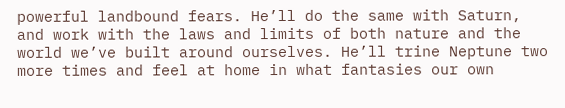powerful landbound fears. He’ll do the same with Saturn, and work with the laws and limits of both nature and the world we’ve built around ourselves. He’ll trine Neptune two more times and feel at home in what fantasies our own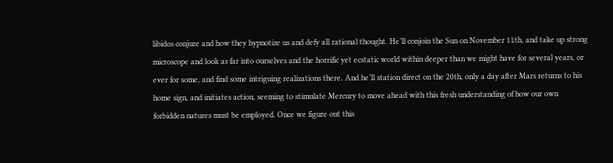libidos conjure and how they hypnotize us and defy all rational thought. He’ll conjoin the Sun on November 11th, and take up strong microscope and look as far into ourselves and the horrific yet ecstatic world within deeper than we might have for several years, or ever for some, and find some intriguing realizations there. And he’ll station direct on the 20th, only a day after Mars returns to his home sign, and initiates action, seeming to stimulate Mercury to move ahead with this fresh understanding of how our own forbidden natures must be employed. Once we figure out this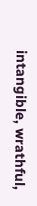intangible, wrathful,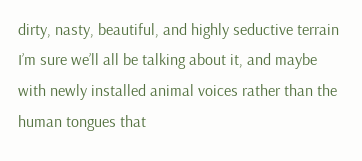dirty, nasty, beautiful, and highly seductive terrain I’m sure we’ll all be talking about it, and maybe with newly installed animal voices rather than the human tongues that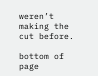weren’t making the cut before.

bottom of page